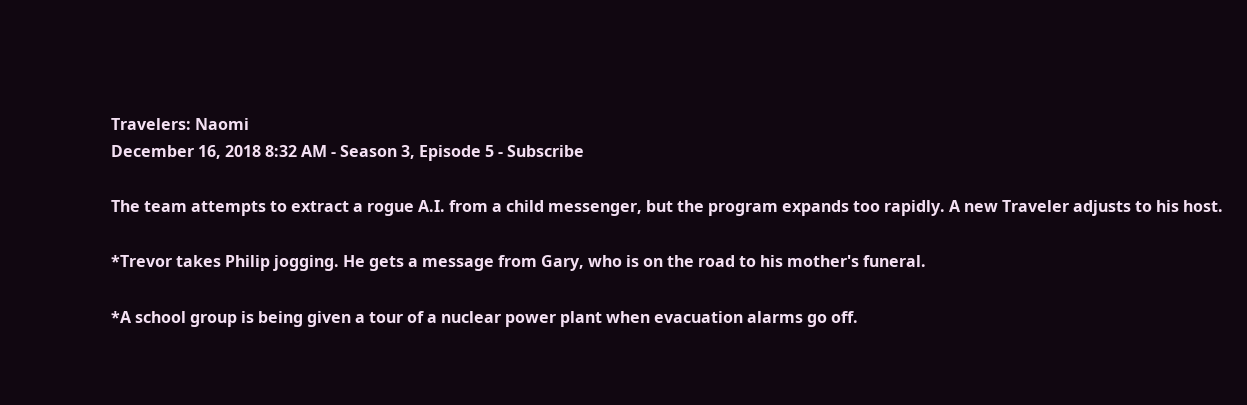Travelers: Naomi
December 16, 2018 8:32 AM - Season 3, Episode 5 - Subscribe

The team attempts to extract a rogue A.I. from a child messenger, but the program expands too rapidly. A new Traveler adjusts to his host.

*Trevor takes Philip jogging. He gets a message from Gary, who is on the road to his mother's funeral.

*A school group is being given a tour of a nuclear power plant when evacuation alarms go off.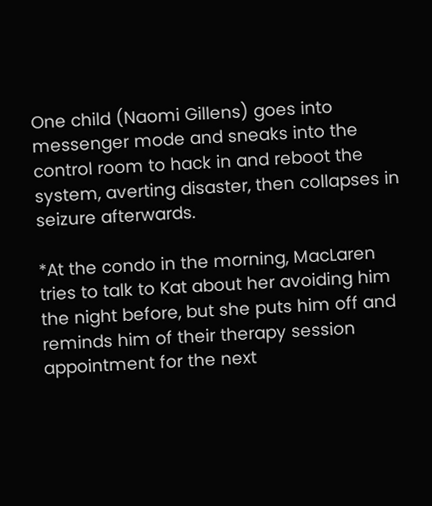One child (Naomi Gillens) goes into messenger mode and sneaks into the control room to hack in and reboot the system, averting disaster, then collapses in seizure afterwards.

*At the condo in the morning, MacLaren tries to talk to Kat about her avoiding him the night before, but she puts him off and reminds him of their therapy session appointment for the next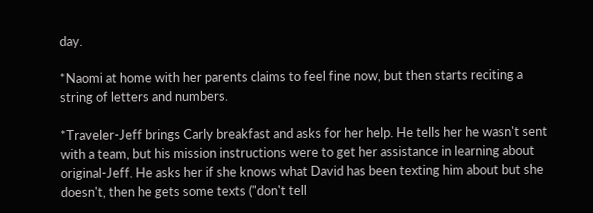day.

*Naomi at home with her parents claims to feel fine now, but then starts reciting a string of letters and numbers.

*Traveler-Jeff brings Carly breakfast and asks for her help. He tells her he wasn't sent with a team, but his mission instructions were to get her assistance in learning about original-Jeff. He asks her if she knows what David has been texting him about but she doesn't, then he gets some texts ("don't tell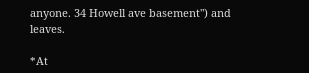anyone. 34 Howell ave basement") and leaves.

*At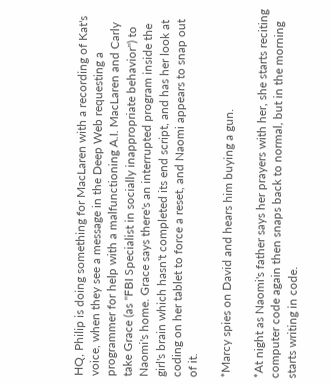HQ, Philip is doing something for MacLaren with a recording of Kat's voice, when they see a message in the Deep Web requesting a programmer for help with a malfunctioning A.I. MacLaren and Carly take Grace (as "FBI Specialist in socially inappropriate behavior") to Naomi's home. Grace says there's an interrupted program inside the girl's brain which hasn't completed its end script, and has her look at coding on her tablet to force a reset, and Naomi appears to snap out of it.

*Marcy spies on David and hears him buying a gun.

*At night as Naomi's father says her prayers with her, she starts reciting computer code again then snaps back to normal, but in the morning starts writing in code.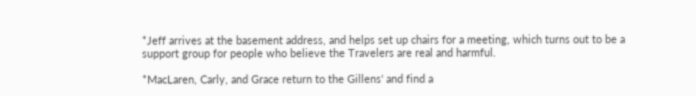*Jeff arrives at the basement address, and helps set up chairs for a meeting, which turns out to be a support group for people who believe the Travelers are real and harmful.

*MacLaren, Carly, and Grace return to the Gillens' and find a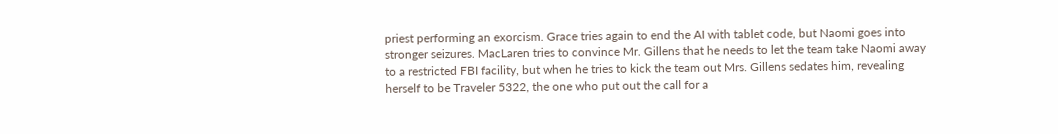priest performing an exorcism. Grace tries again to end the AI with tablet code, but Naomi goes into stronger seizures. MacLaren tries to convince Mr. Gillens that he needs to let the team take Naomi away to a restricted FBI facility, but when he tries to kick the team out Mrs. Gillens sedates him, revealing herself to be Traveler 5322, the one who put out the call for a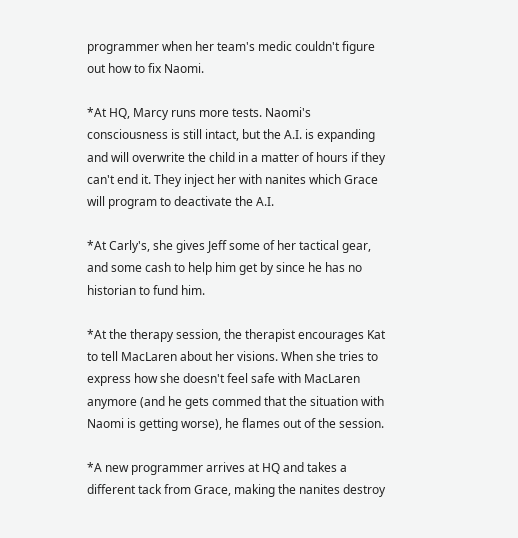programmer when her team's medic couldn't figure out how to fix Naomi.

*At HQ, Marcy runs more tests. Naomi's consciousness is still intact, but the A.I. is expanding and will overwrite the child in a matter of hours if they can't end it. They inject her with nanites which Grace will program to deactivate the A.I.

*At Carly's, she gives Jeff some of her tactical gear, and some cash to help him get by since he has no historian to fund him.

*At the therapy session, the therapist encourages Kat to tell MacLaren about her visions. When she tries to express how she doesn't feel safe with MacLaren anymore (and he gets commed that the situation with Naomi is getting worse), he flames out of the session.

*A new programmer arrives at HQ and takes a different tack from Grace, making the nanites destroy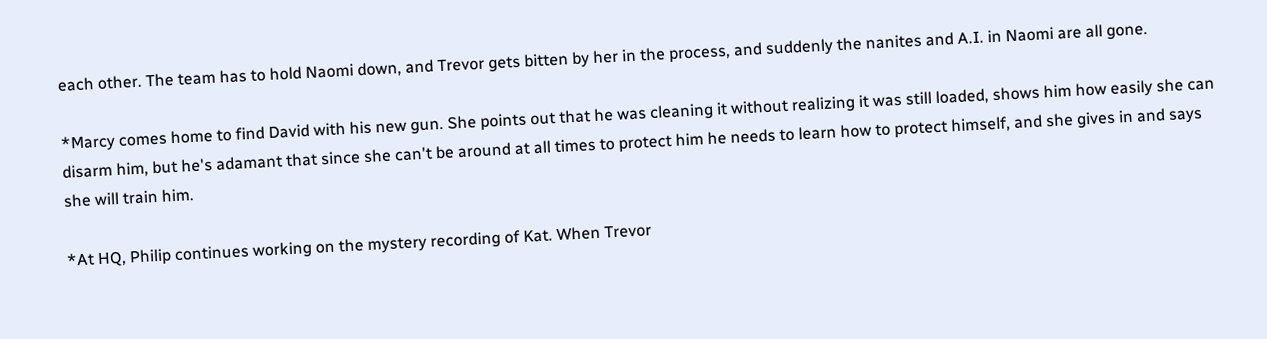each other. The team has to hold Naomi down, and Trevor gets bitten by her in the process, and suddenly the nanites and A.I. in Naomi are all gone.

*Marcy comes home to find David with his new gun. She points out that he was cleaning it without realizing it was still loaded, shows him how easily she can disarm him, but he's adamant that since she can't be around at all times to protect him he needs to learn how to protect himself, and she gives in and says she will train him.

*At HQ, Philip continues working on the mystery recording of Kat. When Trevor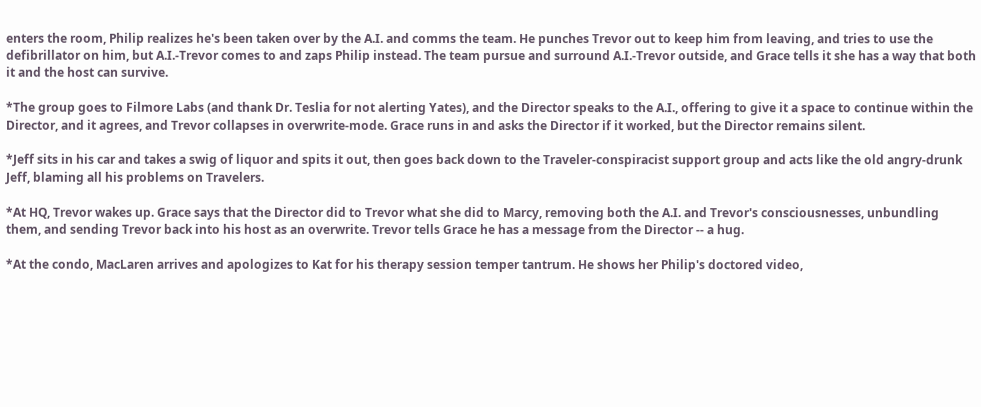enters the room, Philip realizes he's been taken over by the A.I. and comms the team. He punches Trevor out to keep him from leaving, and tries to use the defibrillator on him, but A.I.-Trevor comes to and zaps Philip instead. The team pursue and surround A.I.-Trevor outside, and Grace tells it she has a way that both it and the host can survive.

*The group goes to Filmore Labs (and thank Dr. Teslia for not alerting Yates), and the Director speaks to the A.I., offering to give it a space to continue within the Director, and it agrees, and Trevor collapses in overwrite-mode. Grace runs in and asks the Director if it worked, but the Director remains silent.

*Jeff sits in his car and takes a swig of liquor and spits it out, then goes back down to the Traveler-conspiracist support group and acts like the old angry-drunk Jeff, blaming all his problems on Travelers.

*At HQ, Trevor wakes up. Grace says that the Director did to Trevor what she did to Marcy, removing both the A.I. and Trevor's consciousnesses, unbundling them, and sending Trevor back into his host as an overwrite. Trevor tells Grace he has a message from the Director -- a hug.

*At the condo, MacLaren arrives and apologizes to Kat for his therapy session temper tantrum. He shows her Philip's doctored video,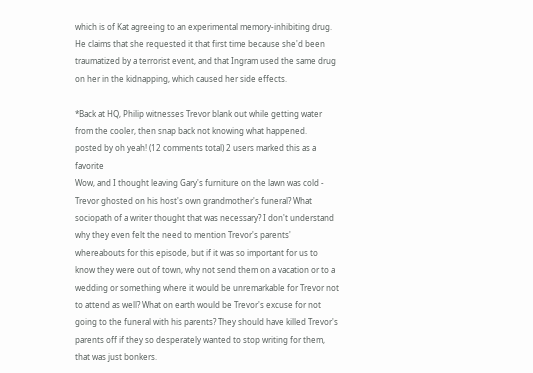which is of Kat agreeing to an experimental memory-inhibiting drug. He claims that she requested it that first time because she'd been traumatized by a terrorist event, and that Ingram used the same drug on her in the kidnapping, which caused her side effects.

*Back at HQ, Philip witnesses Trevor blank out while getting water from the cooler, then snap back not knowing what happened.
posted by oh yeah! (12 comments total) 2 users marked this as a favorite
Wow, and I thought leaving Gary's furniture on the lawn was cold - Trevor ghosted on his host's own grandmother's funeral? What sociopath of a writer thought that was necessary? I don't understand why they even felt the need to mention Trevor's parents' whereabouts for this episode, but if it was so important for us to know they were out of town, why not send them on a vacation or to a wedding or something where it would be unremarkable for Trevor not to attend as well? What on earth would be Trevor's excuse for not going to the funeral with his parents? They should have killed Trevor's parents off if they so desperately wanted to stop writing for them, that was just bonkers.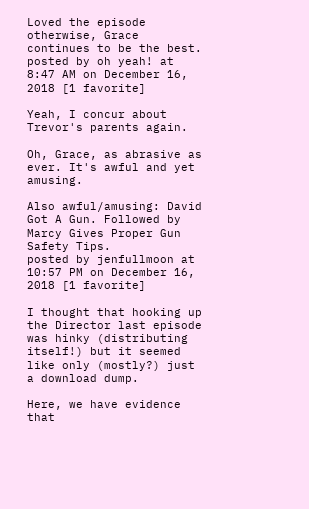Loved the episode otherwise, Grace continues to be the best.
posted by oh yeah! at 8:47 AM on December 16, 2018 [1 favorite]

Yeah, I concur about Trevor's parents again.

Oh, Grace, as abrasive as ever. It's awful and yet amusing.

Also awful/amusing: David Got A Gun. Followed by Marcy Gives Proper Gun Safety Tips.
posted by jenfullmoon at 10:57 PM on December 16, 2018 [1 favorite]

I thought that hooking up the Director last episode was hinky (distributing itself!) but it seemed like only (mostly?) just a download dump.

Here, we have evidence that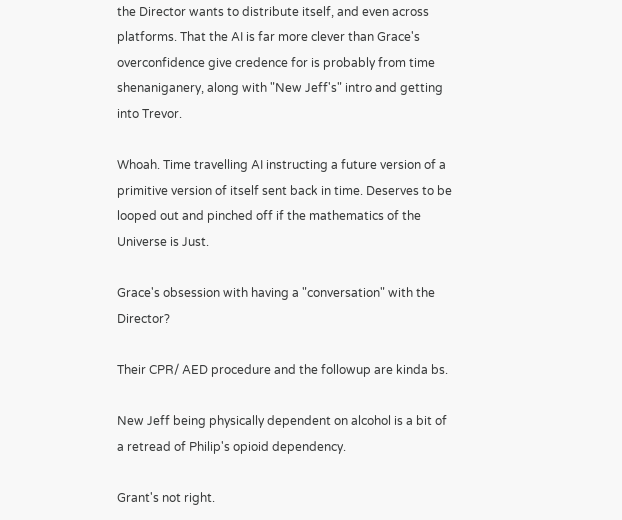the Director wants to distribute itself, and even across platforms. That the AI is far more clever than Grace's overconfidence give credence for is probably from time shenaniganery, along with "New Jeff's" intro and getting into Trevor.

Whoah. Time travelling AI instructing a future version of a primitive version of itself sent back in time. Deserves to be looped out and pinched off if the mathematics of the Universe is Just.

Grace's obsession with having a "conversation" with the Director?

Their CPR/ AED procedure and the followup are kinda bs.

New Jeff being physically dependent on alcohol is a bit of a retread of Philip's opioid dependency.

Grant's not right.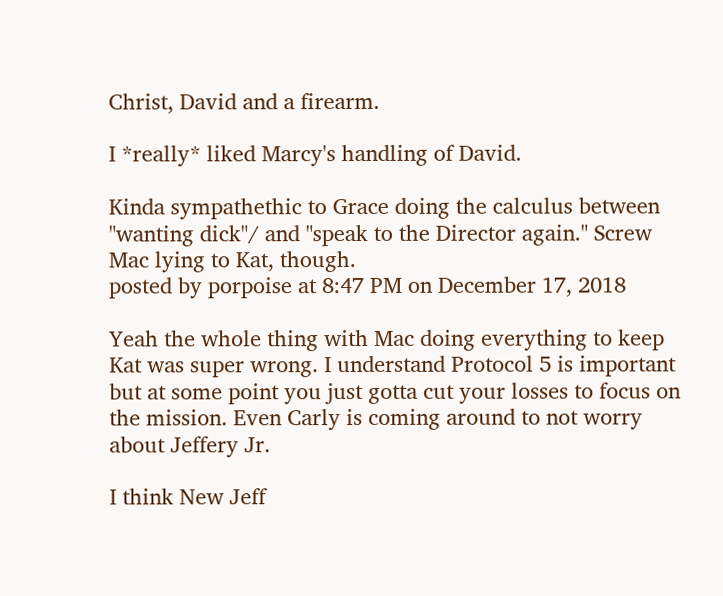Christ, David and a firearm.

I *really* liked Marcy's handling of David.

Kinda sympathethic to Grace doing the calculus between "wanting dick"/ and "speak to the Director again." Screw Mac lying to Kat, though.
posted by porpoise at 8:47 PM on December 17, 2018

Yeah the whole thing with Mac doing everything to keep Kat was super wrong. I understand Protocol 5 is important but at some point you just gotta cut your losses to focus on the mission. Even Carly is coming around to not worry about Jeffery Jr.

I think New Jeff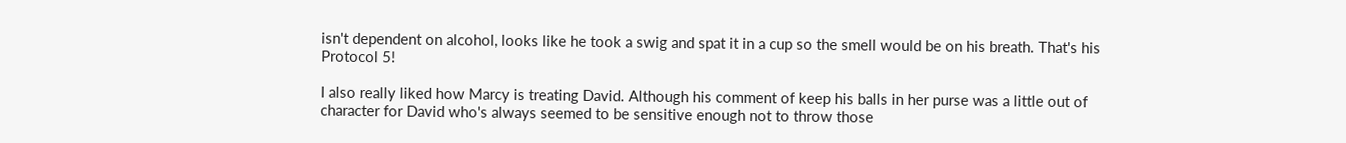isn't dependent on alcohol, looks like he took a swig and spat it in a cup so the smell would be on his breath. That's his Protocol 5!

I also really liked how Marcy is treating David. Although his comment of keep his balls in her purse was a little out of character for David who's always seemed to be sensitive enough not to throw those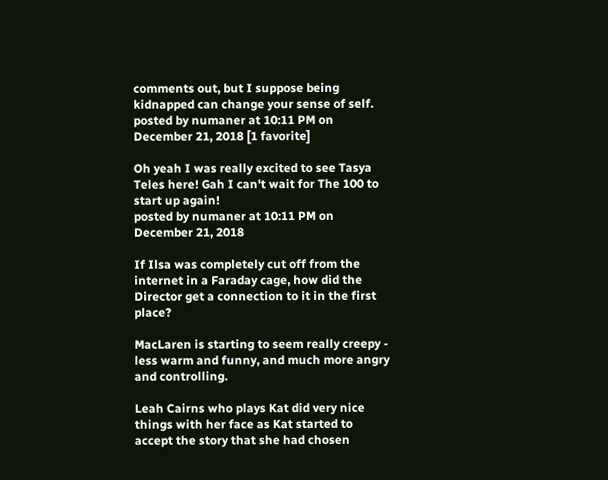comments out, but I suppose being kidnapped can change your sense of self.
posted by numaner at 10:11 PM on December 21, 2018 [1 favorite]

Oh yeah I was really excited to see Tasya Teles here! Gah I can't wait for The 100 to start up again!
posted by numaner at 10:11 PM on December 21, 2018

If Ilsa was completely cut off from the internet in a Faraday cage, how did the Director get a connection to it in the first place?

MacLaren is starting to seem really creepy - less warm and funny, and much more angry and controlling.

Leah Cairns who plays Kat did very nice things with her face as Kat started to accept the story that she had chosen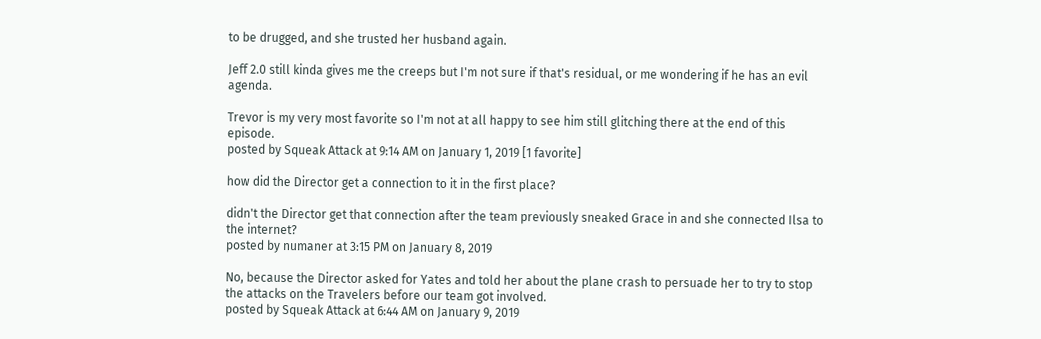to be drugged, and she trusted her husband again.

Jeff 2.0 still kinda gives me the creeps but I'm not sure if that's residual, or me wondering if he has an evil agenda.

Trevor is my very most favorite so I'm not at all happy to see him still glitching there at the end of this episode.
posted by Squeak Attack at 9:14 AM on January 1, 2019 [1 favorite]

how did the Director get a connection to it in the first place?

didn't the Director get that connection after the team previously sneaked Grace in and she connected Ilsa to the internet?
posted by numaner at 3:15 PM on January 8, 2019

No, because the Director asked for Yates and told her about the plane crash to persuade her to try to stop the attacks on the Travelers before our team got involved.
posted by Squeak Attack at 6:44 AM on January 9, 2019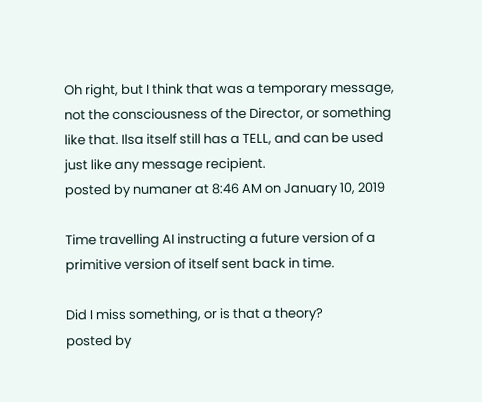Oh right, but I think that was a temporary message, not the consciousness of the Director, or something like that. Ilsa itself still has a TELL, and can be used just like any message recipient.
posted by numaner at 8:46 AM on January 10, 2019

Time travelling AI instructing a future version of a primitive version of itself sent back in time.

Did I miss something, or is that a theory?
posted by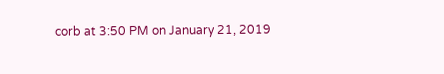corb at 3:50 PM on January 21, 2019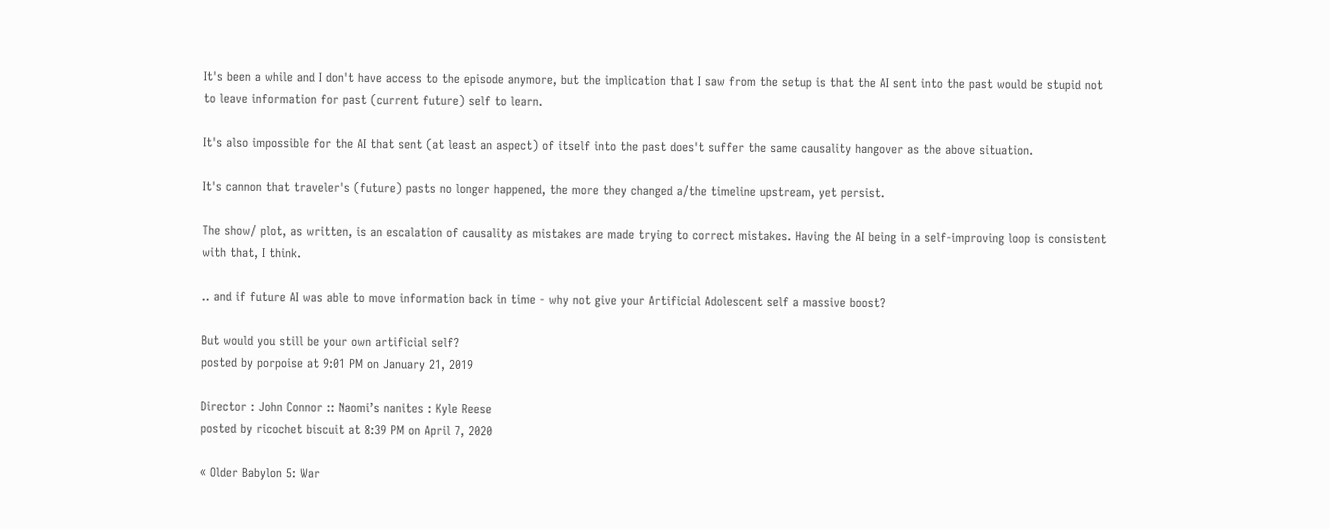It's been a while and I don't have access to the episode anymore, but the implication that I saw from the setup is that the AI sent into the past would be stupid not to leave information for past (current future) self to learn.

It's also impossible for the AI that sent (at least an aspect) of itself into the past does't suffer the same causality hangover as the above situation.

It's cannon that traveler's (future) pasts no longer happened, the more they changed a/the timeline upstream, yet persist.

The show/ plot, as written, is an escalation of causality as mistakes are made trying to correct mistakes. Having the AI being in a self-improving loop is consistent with that, I think.

.. and if future AI was able to move information back in time - why not give your Artificial Adolescent self a massive boost?

But would you still be your own artificial self?
posted by porpoise at 9:01 PM on January 21, 2019

Director : John Connor :: Naomi’s nanites : Kyle Reese
posted by ricochet biscuit at 8:39 PM on April 7, 2020

« Older Babylon 5: War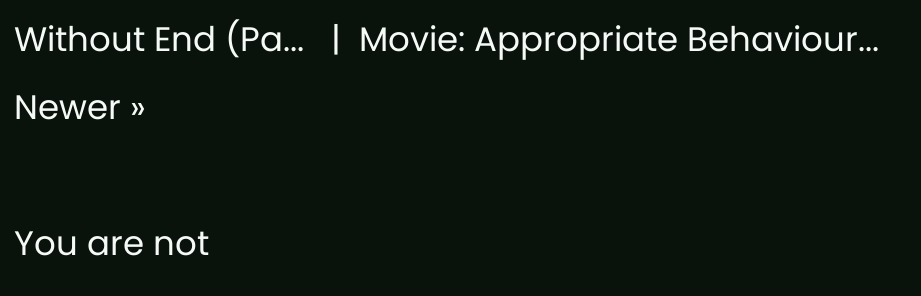Without End (Pa...   |  Movie: Appropriate Behaviour... Newer »

You are not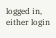logged in, either login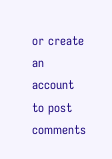or create an account to post comments